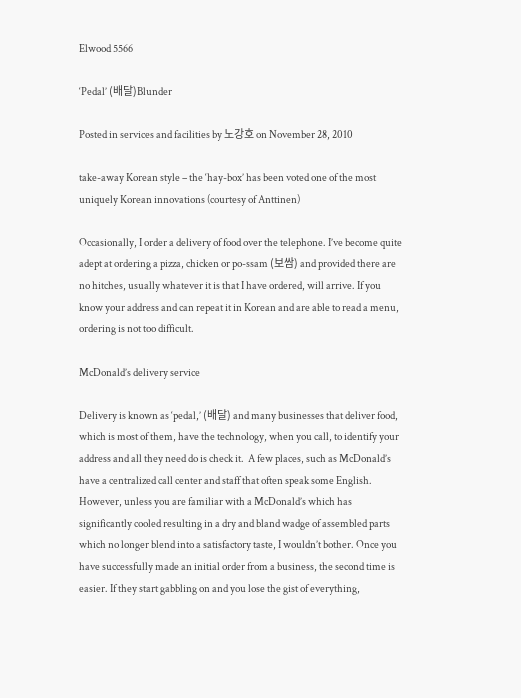Elwood 5566

‘Pedal’ (배달)Blunder

Posted in services and facilities by 노강호 on November 28, 2010

take-away Korean style – the ‘hay-box’ has been voted one of the most uniquely Korean innovations (courtesy of Anttinen)

Occasionally, I order a delivery of food over the telephone. I’ve become quite adept at ordering a pizza, chicken or po-ssam (보쌈) and provided there are no hitches, usually whatever it is that I have ordered, will arrive. If you know your address and can repeat it in Korean and are able to read a menu, ordering is not too difficult.

McDonald’s delivery service

Delivery is known as ‘pedal,’ (배달) and many businesses that deliver food, which is most of them, have the technology, when you call, to identify your address and all they need do is check it.  A few places, such as McDonald’s have a centralized call center and staff that often speak some English. However, unless you are familiar with a McDonald’s which has significantly cooled resulting in a dry and bland wadge of assembled parts which no longer blend into a satisfactory taste, I wouldn’t bother. Once you have successfully made an initial order from a business, the second time is easier. If they start gabbling on and you lose the gist of everything,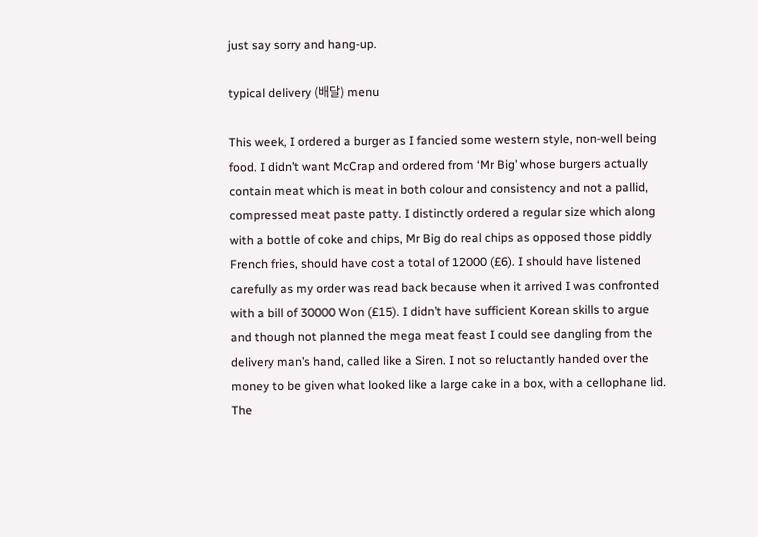just say sorry and hang-up.

typical delivery (배달) menu

This week, I ordered a burger as I fancied some western style, non-well being food. I didn’t want McCrap and ordered from ‘Mr Big’ whose burgers actually contain meat which is meat in both colour and consistency and not a pallid, compressed meat paste patty. I distinctly ordered a regular size which along with a bottle of coke and chips, Mr Big do real chips as opposed those piddly French fries, should have cost a total of 12000 (£6). I should have listened carefully as my order was read back because when it arrived I was confronted with a bill of 30000 Won (£15). I didn’t have sufficient Korean skills to argue and though not planned the mega meat feast I could see dangling from the delivery man’s hand, called like a Siren. I not so reluctantly handed over the money to be given what looked like a large cake in a box, with a cellophane lid. The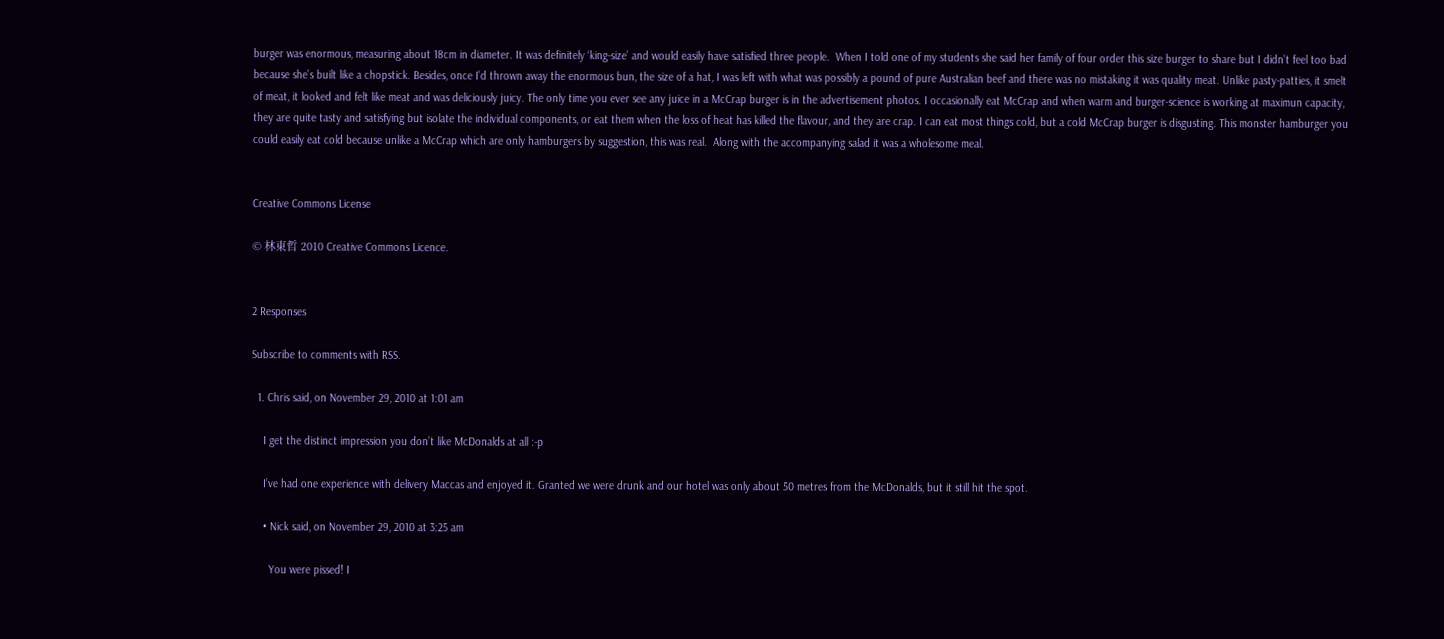burger was enormous, measuring about 18cm in diameter. It was definitely ‘king-size’ and would easily have satisfied three people.  When I told one of my students she said her family of four order this size burger to share but I didn’t feel too bad because she’s built like a chopstick. Besides, once I’d thrown away the enormous bun, the size of a hat, I was left with what was possibly a pound of pure Australian beef and there was no mistaking it was quality meat. Unlike pasty-patties, it smelt of meat, it looked and felt like meat and was deliciously juicy. The only time you ever see any juice in a McCrap burger is in the advertisement photos. I occasionally eat McCrap and when warm and burger-science is working at maximun capacity, they are quite tasty and satisfying but isolate the individual components, or eat them when the loss of heat has killed the flavour, and they are crap. I can eat most things cold, but a cold McCrap burger is disgusting. This monster hamburger you could easily eat cold because unlike a McCrap which are only hamburgers by suggestion, this was real.  Along with the accompanying salad it was a wholesome meal.


Creative Commons License

© 林東哲 2010 Creative Commons Licence.


2 Responses

Subscribe to comments with RSS.

  1. Chris said, on November 29, 2010 at 1:01 am

    I get the distinct impression you don’t like McDonalds at all :-p

    I’ve had one experience with delivery Maccas and enjoyed it. Granted we were drunk and our hotel was only about 50 metres from the McDonalds, but it still hit the spot.

    • Nick said, on November 29, 2010 at 3:25 am

      You were pissed! I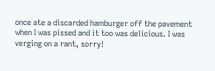once ate a discarded hamburger off the pavement when I was pissed and it too was delicious. I was verging on a rant, sorry!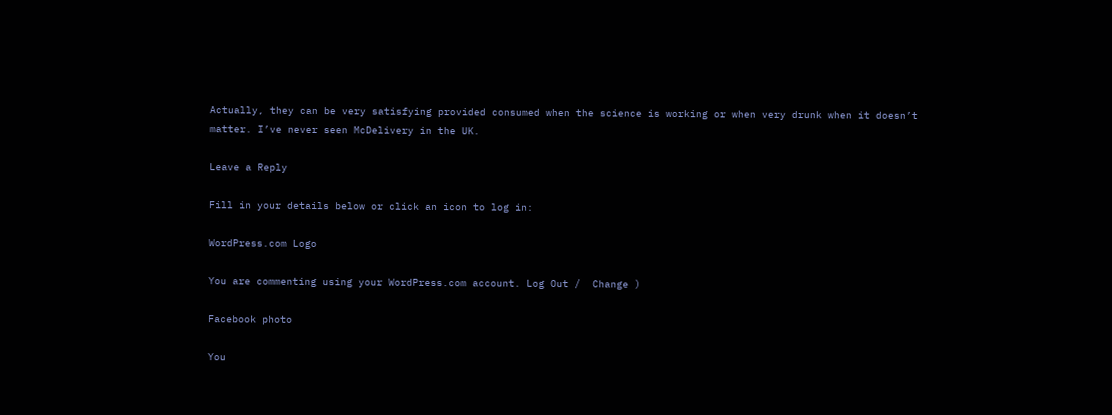Actually, they can be very satisfying provided consumed when the science is working or when very drunk when it doesn’t matter. I’ve never seen McDelivery in the UK.

Leave a Reply

Fill in your details below or click an icon to log in:

WordPress.com Logo

You are commenting using your WordPress.com account. Log Out /  Change )

Facebook photo

You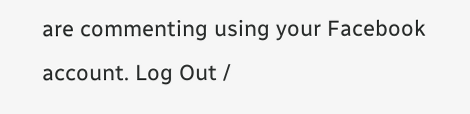are commenting using your Facebook account. Log Out /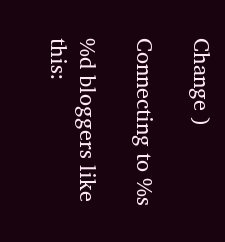Change )

Connecting to %s

%d bloggers like this: